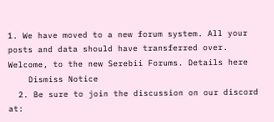1. We have moved to a new forum system. All your posts and data should have transferred over. Welcome, to the new Serebii Forums. Details here
    Dismiss Notice
  2. Be sure to join the discussion on our discord at: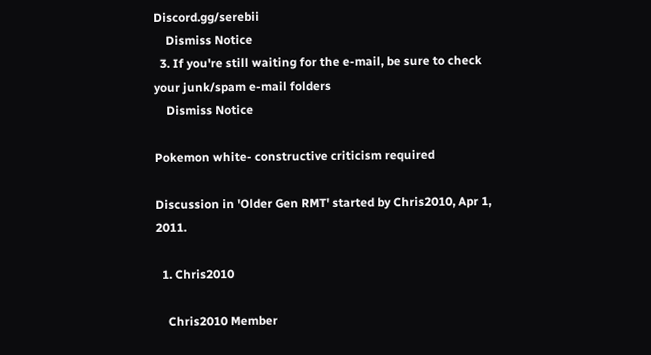Discord.gg/serebii
    Dismiss Notice
  3. If you're still waiting for the e-mail, be sure to check your junk/spam e-mail folders
    Dismiss Notice

Pokemon white- constructive criticism required

Discussion in 'Older Gen RMT' started by Chris2010, Apr 1, 2011.

  1. Chris2010

    Chris2010 Member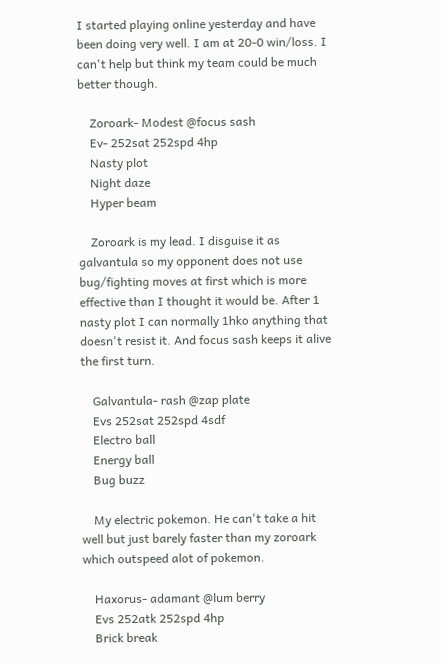I started playing online yesterday and have been doing very well. I am at 20-0 win/loss. I can't help but think my team could be much better though.

    Zoroark- Modest @focus sash
    Ev- 252sat 252spd 4hp
    Nasty plot
    Night daze
    Hyper beam

    Zoroark is my lead. I disguise it as galvantula so my opponent does not use bug/fighting moves at first which is more effective than I thought it would be. After 1 nasty plot I can normally 1hko anything that doesn't resist it. And focus sash keeps it alive the first turn.

    Galvantula- rash @zap plate
    Evs 252sat 252spd 4sdf
    Electro ball
    Energy ball
    Bug buzz

    My electric pokemon. He can't take a hit well but just barely faster than my zoroark which outspeed alot of pokemon.

    Haxorus- adamant @lum berry
    Evs 252atk 252spd 4hp
    Brick break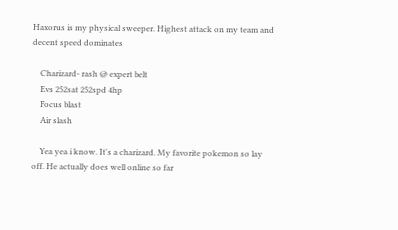Haxorus is my physical sweeper. Highest attack on my team and decent speed dominates

    Charizard- rash @ expert belt
    Evs 252sat 252spd 4hp
    Focus blast
    Air slash

    Yea yea i know. It's a charizard. My favorite pokemon so lay off. He actually does well online so far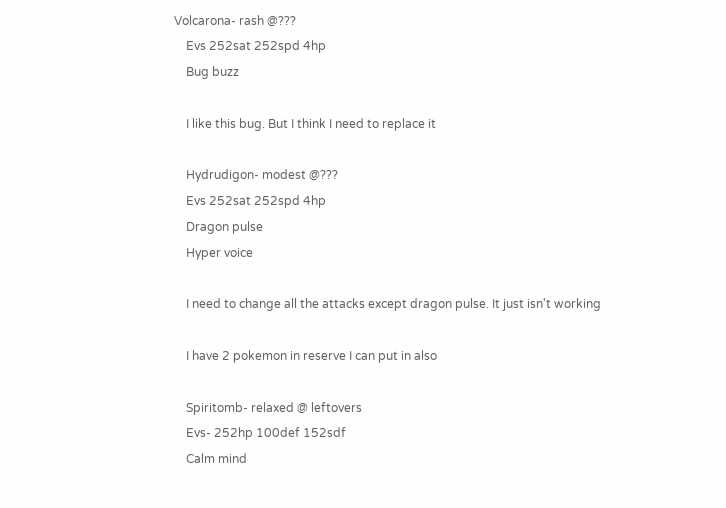Volcarona- rash @???
    Evs 252sat 252spd 4hp
    Bug buzz

    I like this bug. But I think I need to replace it

    Hydrudigon- modest @???
    Evs 252sat 252spd 4hp
    Dragon pulse
    Hyper voice

    I need to change all the attacks except dragon pulse. It just isn't working

    I have 2 pokemon in reserve I can put in also

    Spiritomb- relaxed @ leftovers
    Evs- 252hp 100def 152sdf
    Calm mind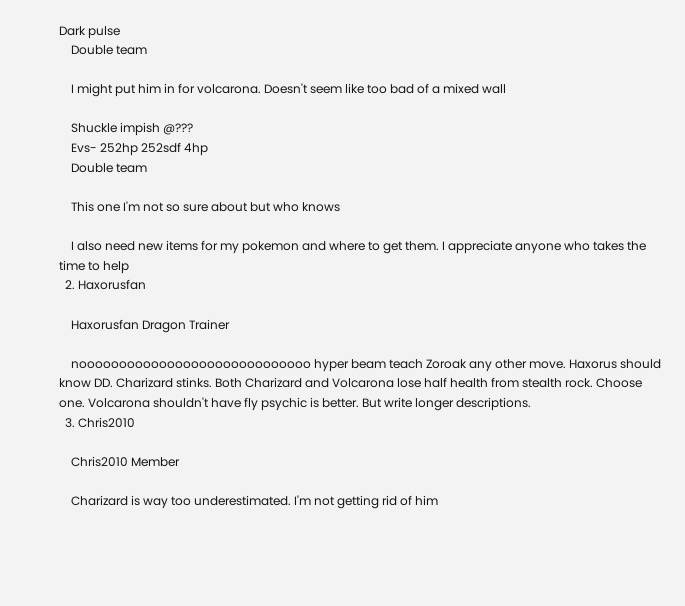Dark pulse
    Double team

    I might put him in for volcarona. Doesn't seem like too bad of a mixed wall

    Shuckle impish @???
    Evs- 252hp 252sdf 4hp
    Double team

    This one I'm not so sure about but who knows

    I also need new items for my pokemon and where to get them. I appreciate anyone who takes the time to help
  2. Haxorusfan

    Haxorusfan Dragon Trainer

    nooooooooooooooooooooooooooooo hyper beam teach Zoroak any other move. Haxorus should know DD. Charizard stinks. Both Charizard and Volcarona lose half health from stealth rock. Choose one. Volcarona shouldn't have fly psychic is better. But write longer descriptions.
  3. Chris2010

    Chris2010 Member

    Charizard is way too underestimated. I'm not getting rid of him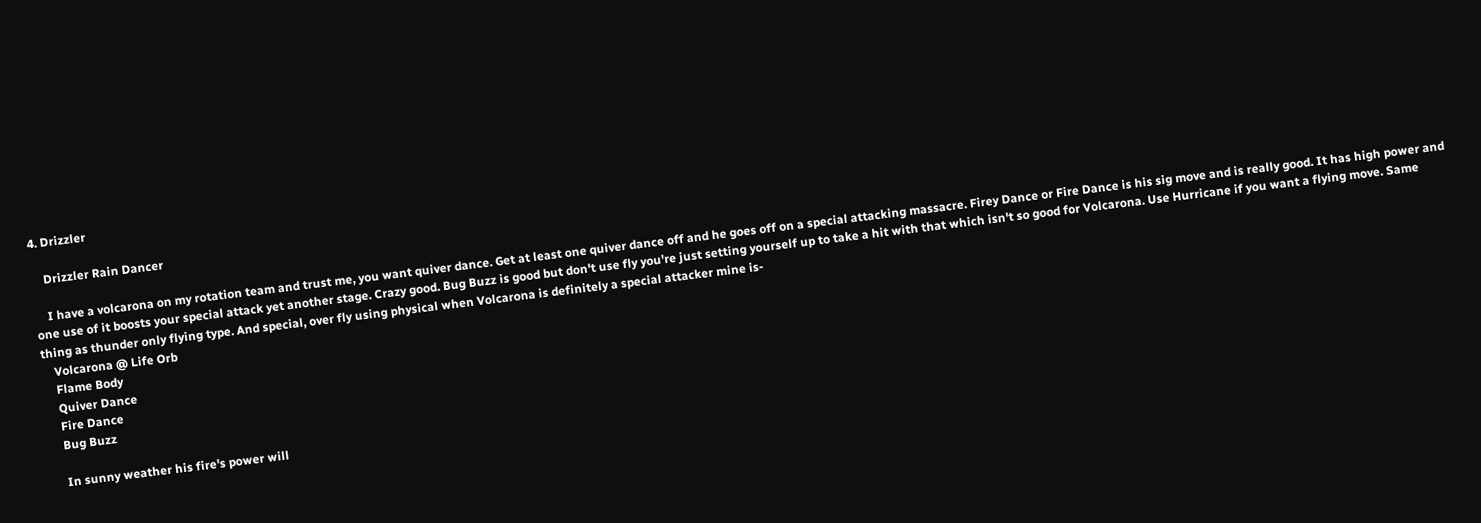4. Drizzler

    Drizzler Rain Dancer

    I have a volcarona on my rotation team and trust me, you want quiver dance. Get at least one quiver dance off and he goes off on a special attacking massacre. Firey Dance or Fire Dance is his sig move and is really good. It has high power and one use of it boosts your special attack yet another stage. Crazy good. Bug Buzz is good but don't use fly you're just setting yourself up to take a hit with that which isn't so good for Volcarona. Use Hurricane if you want a flying move. Same thing as thunder only flying type. And special, over fly using physical when Volcarona is definitely a special attacker mine is-
    Volcarona @ Life Orb
    Flame Body
    Quiver Dance
    Fire Dance
    Bug Buzz

    In sunny weather his fire's power will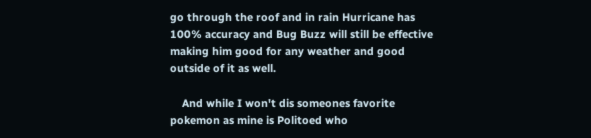go through the roof and in rain Hurricane has 100% accuracy and Bug Buzz will still be effective making him good for any weather and good outside of it as well.

    And while I won't dis someones favorite pokemon as mine is Politoed who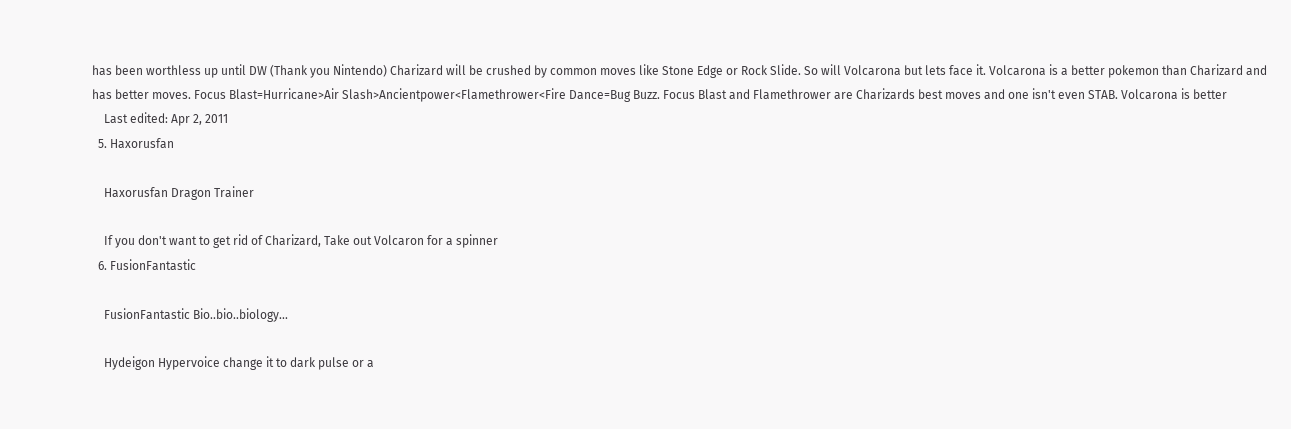has been worthless up until DW (Thank you Nintendo) Charizard will be crushed by common moves like Stone Edge or Rock Slide. So will Volcarona but lets face it. Volcarona is a better pokemon than Charizard and has better moves. Focus Blast=Hurricane>Air Slash>Ancientpower<Flamethrower<Fire Dance=Bug Buzz. Focus Blast and Flamethrower are Charizards best moves and one isn't even STAB. Volcarona is better
    Last edited: Apr 2, 2011
  5. Haxorusfan

    Haxorusfan Dragon Trainer

    If you don't want to get rid of Charizard, Take out Volcaron for a spinner
  6. FusionFantastic

    FusionFantastic Bio..bio..biology...

    Hydeigon Hypervoice change it to dark pulse or a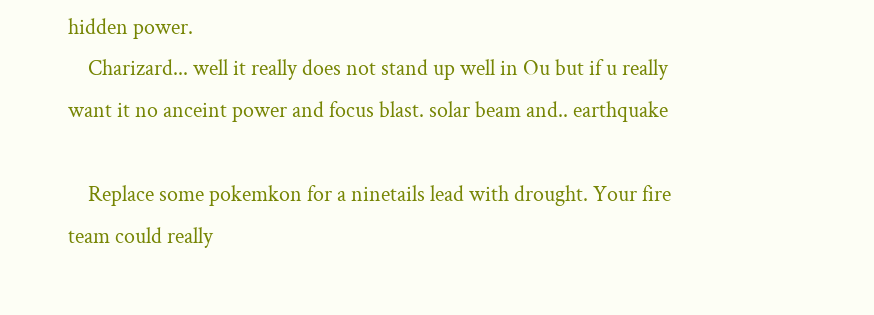hidden power.
    Charizard... well it really does not stand up well in Ou but if u really want it no anceint power and focus blast. solar beam and.. earthquake

    Replace some pokemkon for a ninetails lead with drought. Your fire team could really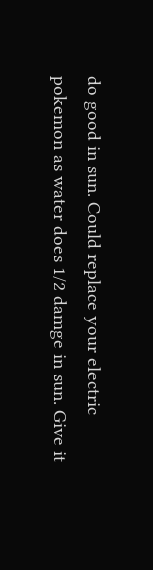do good in sun. Could replace your electric pokemon as water does 1/2 damge in sun. Give it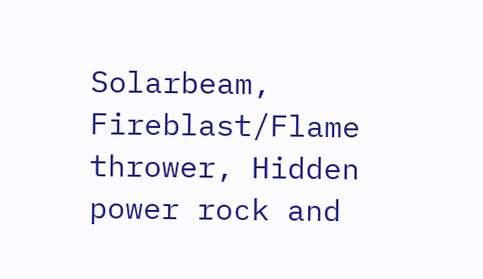Solarbeam, Fireblast/Flame thrower, Hidden power rock and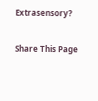Extrasensory?

Share This Page